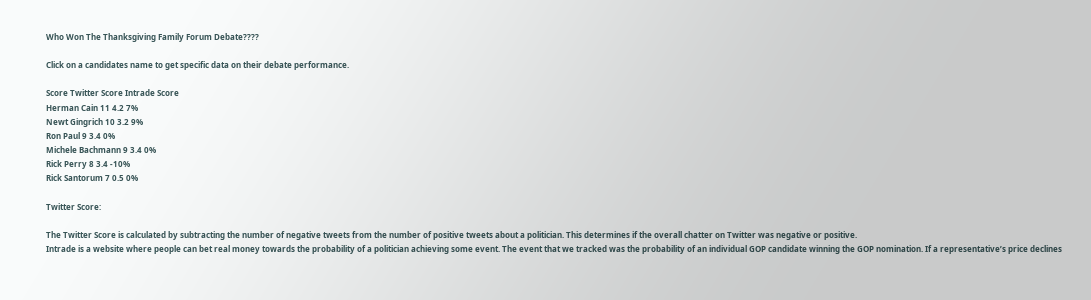Who Won The Thanksgiving Family Forum Debate????

Click on a candidates name to get specific data on their debate performance.

Score Twitter Score Intrade Score
Herman Cain 11 4.2 7%
Newt Gingrich 10 3.2 9%
Ron Paul 9 3.4 0%
Michele Bachmann 9 3.4 0%
Rick Perry 8 3.4 -10%
Rick Santorum 7 0.5 0%

Twitter Score:

The Twitter Score is calculated by subtracting the number of negative tweets from the number of positive tweets about a politician. This determines if the overall chatter on Twitter was negative or positive.
Intrade is a website where people can bet real money towards the probability of a politician achieving some event. The event that we tracked was the probability of an individual GOP candidate winning the GOP nomination. If a representative’s price declines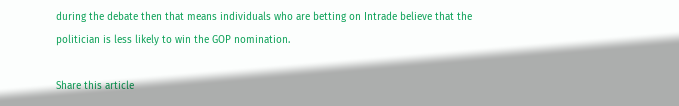during the debate then that means individuals who are betting on Intrade believe that the politician is less likely to win the GOP nomination.

Share this article